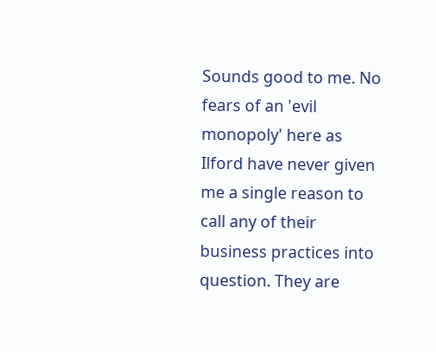Sounds good to me. No fears of an 'evil monopoly' here as Ilford have never given me a single reason to call any of their business practices into question. They are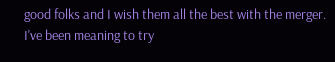good folks and I wish them all the best with the merger. I've been meaning to try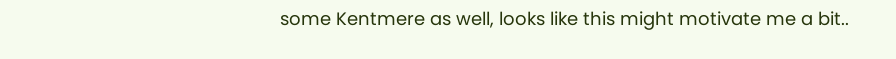some Kentmere as well, looks like this might motivate me a bit..